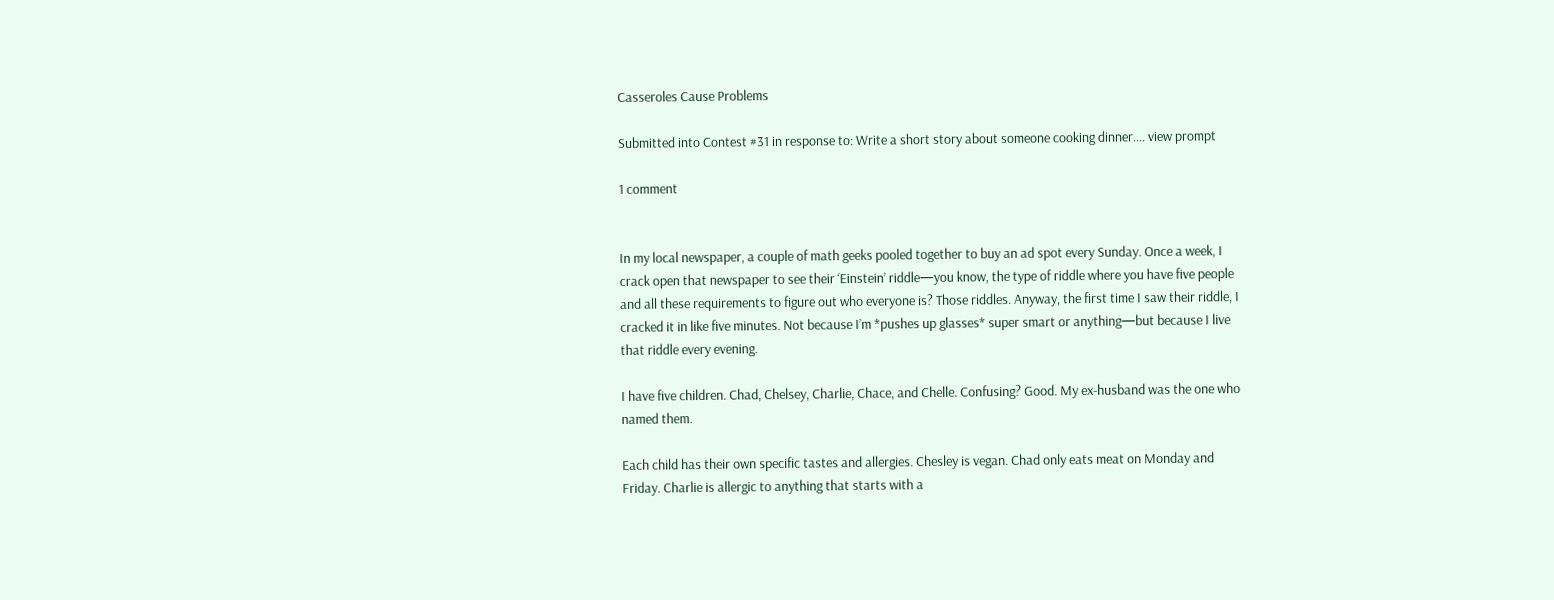Casseroles Cause Problems

Submitted into Contest #31 in response to: Write a short story about someone cooking dinner.... view prompt

1 comment


In my local newspaper, a couple of math geeks pooled together to buy an ad spot every Sunday. Once a week, I crack open that newspaper to see their ‘Einstein’ riddle—you know, the type of riddle where you have five people and all these requirements to figure out who everyone is? Those riddles. Anyway, the first time I saw their riddle, I cracked it in like five minutes. Not because I’m *pushes up glasses* super smart or anything—but because I live that riddle every evening.

I have five children. Chad, Chelsey, Charlie, Chace, and Chelle. Confusing? Good. My ex-husband was the one who named them.

Each child has their own specific tastes and allergies. Chesley is vegan. Chad only eats meat on Monday and Friday. Charlie is allergic to anything that starts with a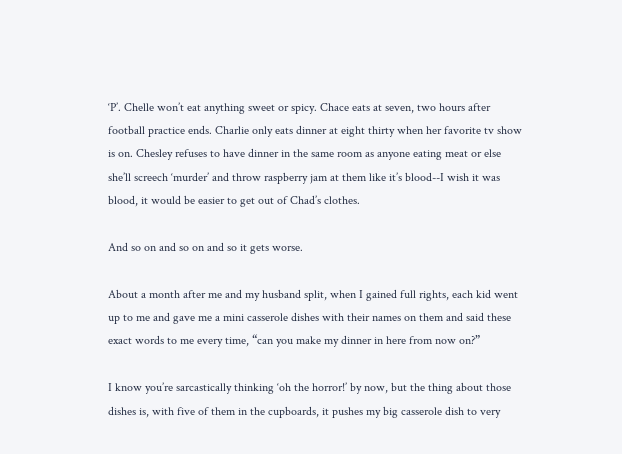‘P’. Chelle won’t eat anything sweet or spicy. Chace eats at seven, two hours after football practice ends. Charlie only eats dinner at eight thirty when her favorite tv show is on. Chesley refuses to have dinner in the same room as anyone eating meat or else she’ll screech ‘murder’ and throw raspberry jam at them like it’s blood--I wish it was blood, it would be easier to get out of Chad’s clothes.

And so on and so on and so it gets worse.

About a month after me and my husband split, when I gained full rights, each kid went up to me and gave me a mini casserole dishes with their names on them and said these exact words to me every time, “can you make my dinner in here from now on?”

I know you’re sarcastically thinking ‘oh the horror!’ by now, but the thing about those dishes is, with five of them in the cupboards, it pushes my big casserole dish to very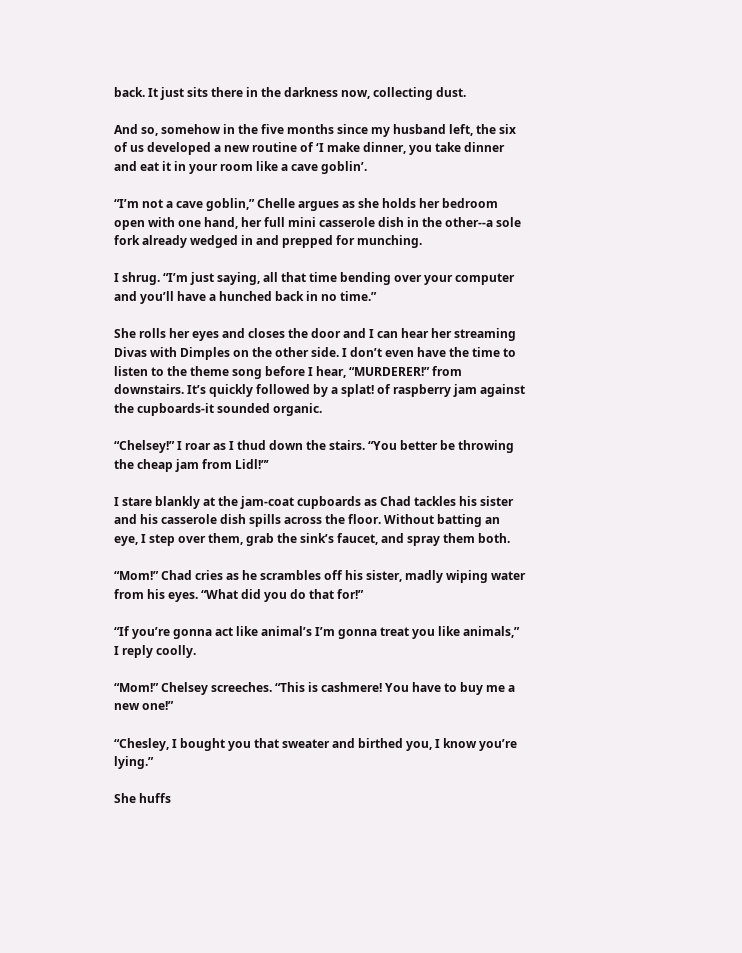back. It just sits there in the darkness now, collecting dust.

And so, somehow in the five months since my husband left, the six of us developed a new routine of ‘I make dinner, you take dinner and eat it in your room like a cave goblin’.

“I’m not a cave goblin,” Chelle argues as she holds her bedroom open with one hand, her full mini casserole dish in the other--a sole fork already wedged in and prepped for munching.

I shrug. “I’m just saying, all that time bending over your computer and you’ll have a hunched back in no time.”

She rolls her eyes and closes the door and I can hear her streaming Divas with Dimples on the other side. I don’t even have the time to listen to the theme song before I hear, “MURDERER!” from downstairs. It’s quickly followed by a splat! of raspberry jam against the cupboards-it sounded organic.

“Chelsey!” I roar as I thud down the stairs. “You better be throwing the cheap jam from Lidl!”’

I stare blankly at the jam-coat cupboards as Chad tackles his sister and his casserole dish spills across the floor. Without batting an eye, I step over them, grab the sink’s faucet, and spray them both.

“Mom!” Chad cries as he scrambles off his sister, madly wiping water from his eyes. “What did you do that for!”

“If you’re gonna act like animal’s I’m gonna treat you like animals,” I reply coolly.

“Mom!” Chelsey screeches. “This is cashmere! You have to buy me a new one!”

“Chesley, I bought you that sweater and birthed you, I know you’re lying.”

She huffs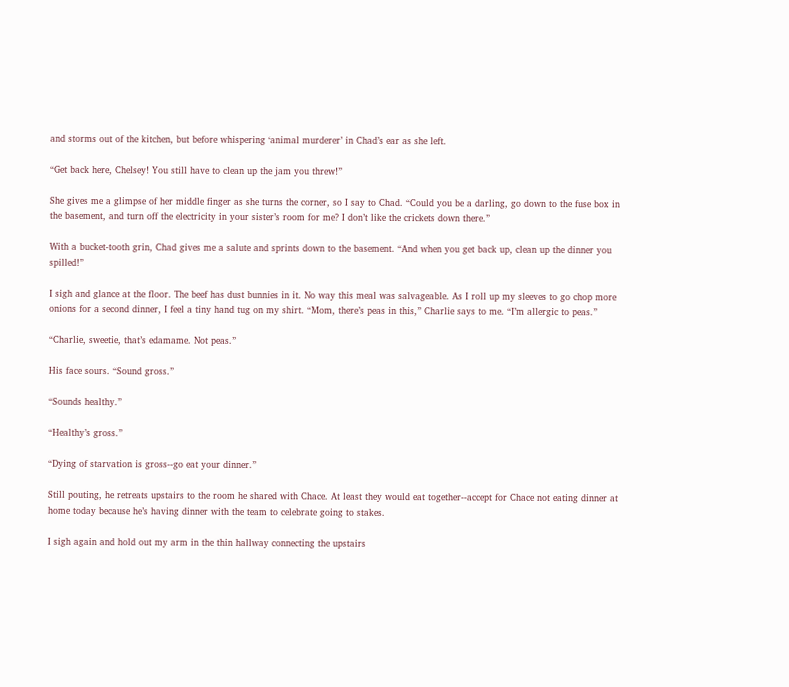and storms out of the kitchen, but before whispering ‘animal murderer’ in Chad’s ear as she left.

“Get back here, Chelsey! You still have to clean up the jam you threw!”

She gives me a glimpse of her middle finger as she turns the corner, so I say to Chad. “Could you be a darling, go down to the fuse box in the basement, and turn off the electricity in your sister’s room for me? I don’t like the crickets down there.”

With a bucket-tooth grin, Chad gives me a salute and sprints down to the basement. “And when you get back up, clean up the dinner you spilled!”

I sigh and glance at the floor. The beef has dust bunnies in it. No way this meal was salvageable. As I roll up my sleeves to go chop more onions for a second dinner, I feel a tiny hand tug on my shirt. “Mom, there’s peas in this,” Charlie says to me. “I’m allergic to peas.”

“Charlie, sweetie, that’s edamame. Not peas.”

His face sours. “Sound gross.”

“Sounds healthy.”

“Healthy’s gross.”

“Dying of starvation is gross--go eat your dinner.”

Still pouting, he retreats upstairs to the room he shared with Chace. At least they would eat together--accept for Chace not eating dinner at home today because he’s having dinner with the team to celebrate going to stakes.

I sigh again and hold out my arm in the thin hallway connecting the upstairs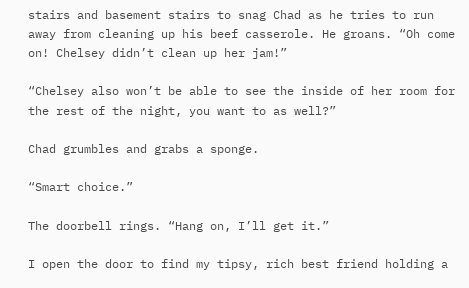stairs and basement stairs to snag Chad as he tries to run away from cleaning up his beef casserole. He groans. “Oh come on! Chelsey didn’t clean up her jam!”

“Chelsey also won’t be able to see the inside of her room for the rest of the night, you want to as well?”

Chad grumbles and grabs a sponge.

“Smart choice.”

The doorbell rings. “Hang on, I’ll get it.”

I open the door to find my tipsy, rich best friend holding a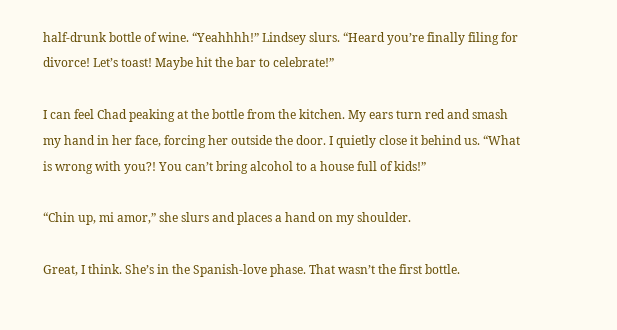half-drunk bottle of wine. “Yeahhhh!” Lindsey slurs. “Heard you’re finally filing for divorce! Let’s toast! Maybe hit the bar to celebrate!”

I can feel Chad peaking at the bottle from the kitchen. My ears turn red and smash my hand in her face, forcing her outside the door. I quietly close it behind us. “What is wrong with you?! You can’t bring alcohol to a house full of kids!”

“Chin up, mi amor,” she slurs and places a hand on my shoulder.

Great, I think. She’s in the Spanish-love phase. That wasn’t the first bottle.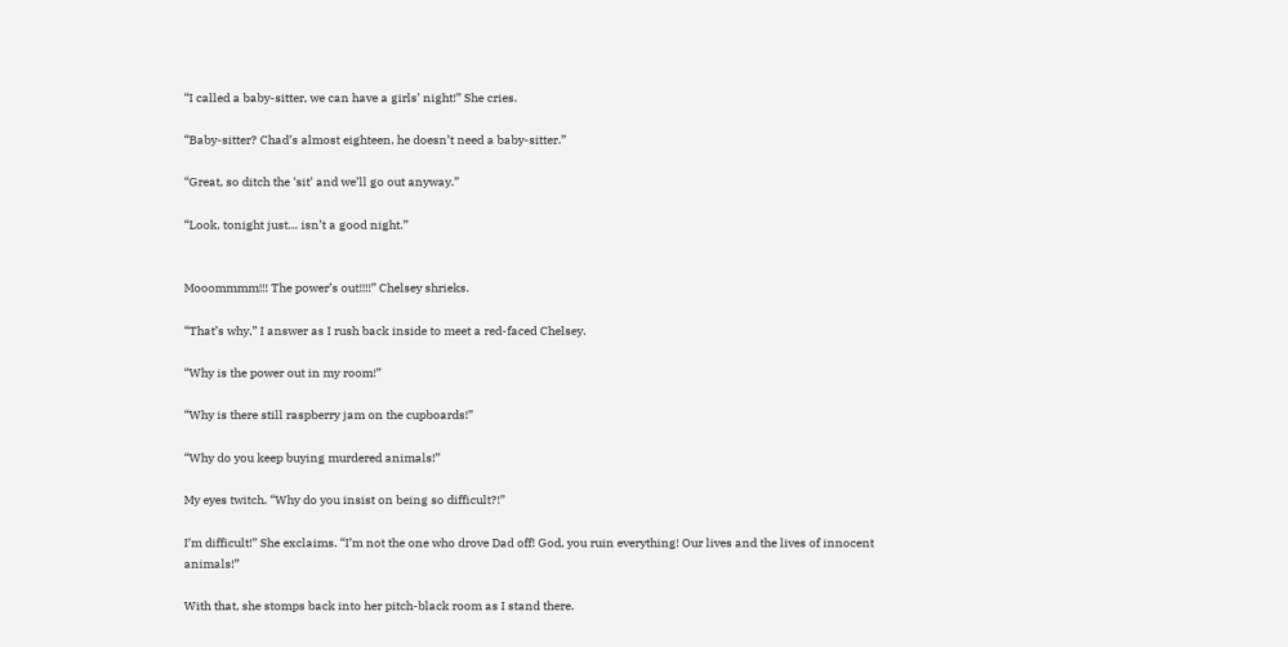“I called a baby-sitter, we can have a girls’ night!” She cries.

“Baby-sitter? Chad’s almost eighteen, he doesn’t need a baby-sitter.”

“Great, so ditch the ‘sit’ and we’ll go out anyway.”

“Look, tonight just… isn’t a good night.”


Mooommmm!!! The power’s out!!!!” Chelsey shrieks.

“That’s why,” I answer as I rush back inside to meet a red-faced Chelsey.

“Why is the power out in my room!”

“Why is there still raspberry jam on the cupboards!”

“Why do you keep buying murdered animals!”

My eyes twitch. “Why do you insist on being so difficult?!”

I’m difficult!” She exclaims. “I’m not the one who drove Dad off! God, you ruin everything! Our lives and the lives of innocent animals!”

With that, she stomps back into her pitch-black room as I stand there.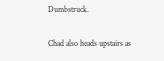Dumbstruck.

Chad also heads upstairs as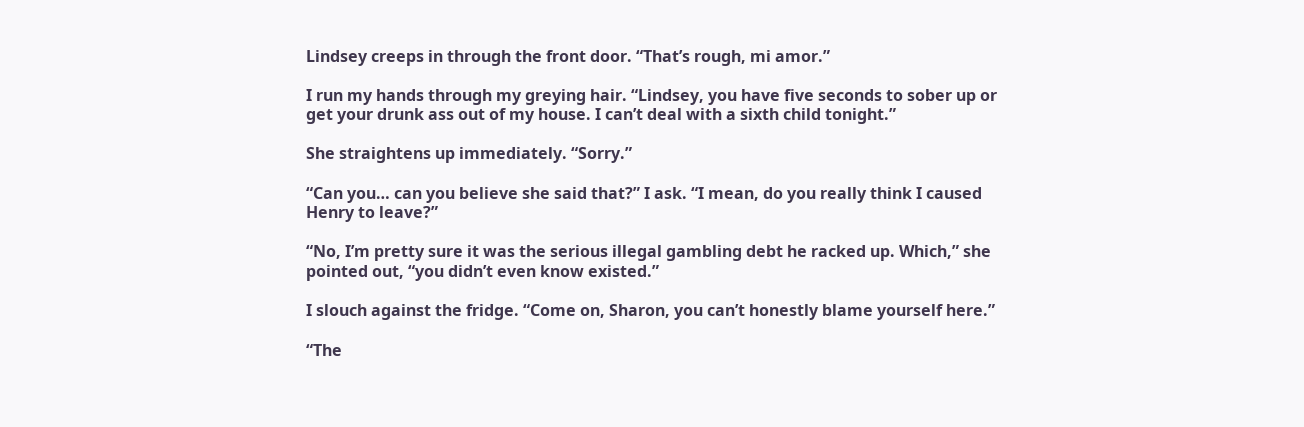Lindsey creeps in through the front door. “That’s rough, mi amor.”

I run my hands through my greying hair. “Lindsey, you have five seconds to sober up or get your drunk ass out of my house. I can’t deal with a sixth child tonight.”

She straightens up immediately. “Sorry.”

“Can you… can you believe she said that?” I ask. “I mean, do you really think I caused Henry to leave?”

“No, I’m pretty sure it was the serious illegal gambling debt he racked up. Which,” she pointed out, “you didn’t even know existed.”

I slouch against the fridge. “Come on, Sharon, you can’t honestly blame yourself here.”

“The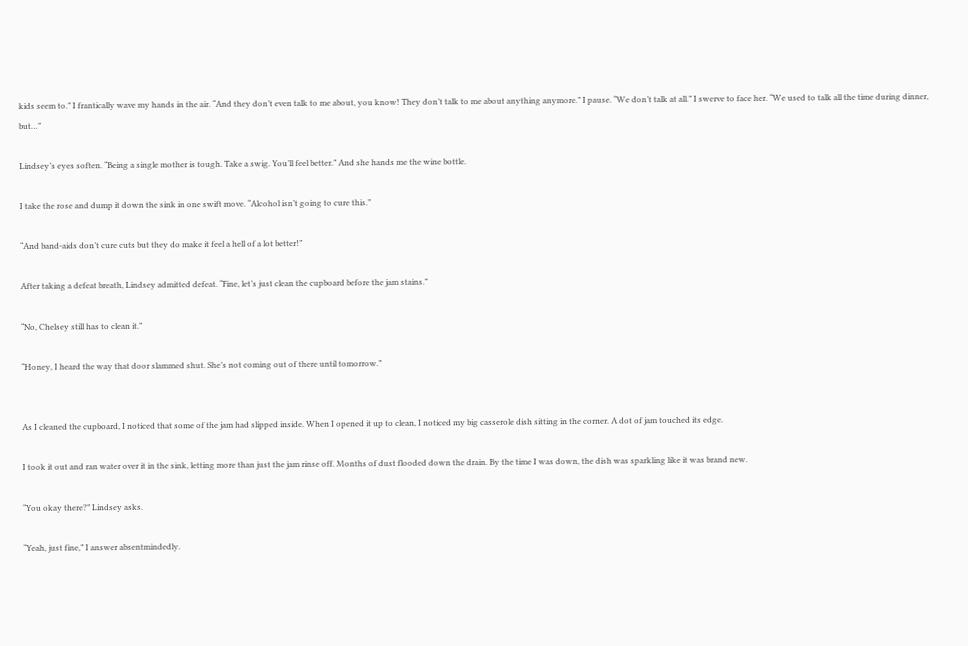kids seem to.” I frantically wave my hands in the air. “And they don’t even talk to me about, you know! They don’t talk to me about anything anymore.” I pause. “We don’t talk at all.” I swerve to face her. “We used to talk all the time during dinner, but…”

Lindsey’s eyes soften. “Being a single mother is tough. Take a swig. You’ll feel better.” And she hands me the wine bottle.

I take the rose and dump it down the sink in one swift move. “Alcohol isn’t going to cure this.”

“And band-aids don’t cure cuts but they do make it feel a hell of a lot better!”

After taking a defeat breath, Lindsey admitted defeat. “Fine, let’s just clean the cupboard before the jam stains.”

“No, Chelsey still has to clean it.”

“Honey, I heard the way that door slammed shut. She’s not coming out of there until tomorrow.”


As I cleaned the cupboard, I noticed that some of the jam had slipped inside. When I opened it up to clean, I noticed my big casserole dish sitting in the corner. A dot of jam touched its edge.

I took it out and ran water over it in the sink, letting more than just the jam rinse off. Months of dust flooded down the drain. By the time I was down, the dish was sparkling like it was brand new.

“You okay there?” Lindsey asks.

“Yeah, just fine,” I answer absentmindedly.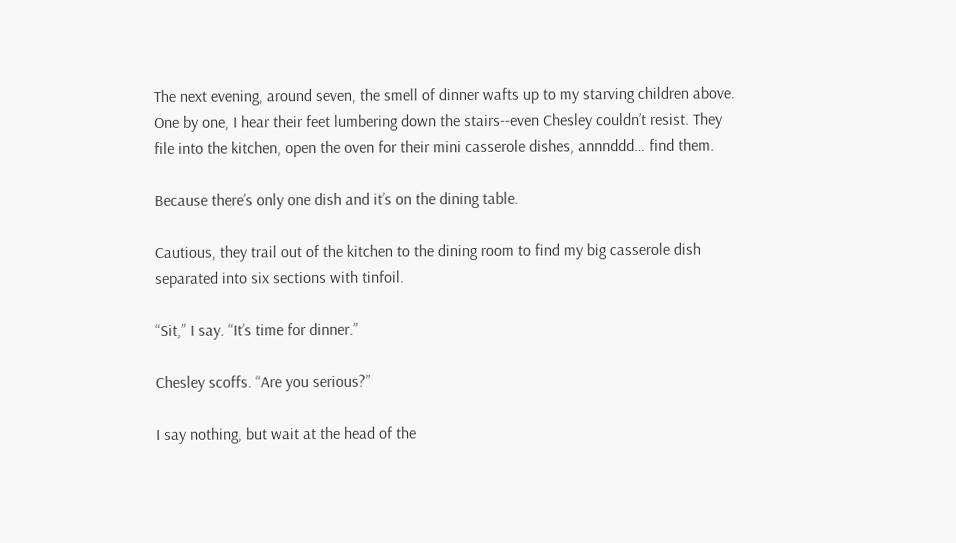The next evening, around seven, the smell of dinner wafts up to my starving children above. One by one, I hear their feet lumbering down the stairs--even Chesley couldn’t resist. They file into the kitchen, open the oven for their mini casserole dishes, annnddd… find them.

Because there’s only one dish and it’s on the dining table.

Cautious, they trail out of the kitchen to the dining room to find my big casserole dish separated into six sections with tinfoil.

“Sit,” I say. “It’s time for dinner.”

Chesley scoffs. “Are you serious?”

I say nothing, but wait at the head of the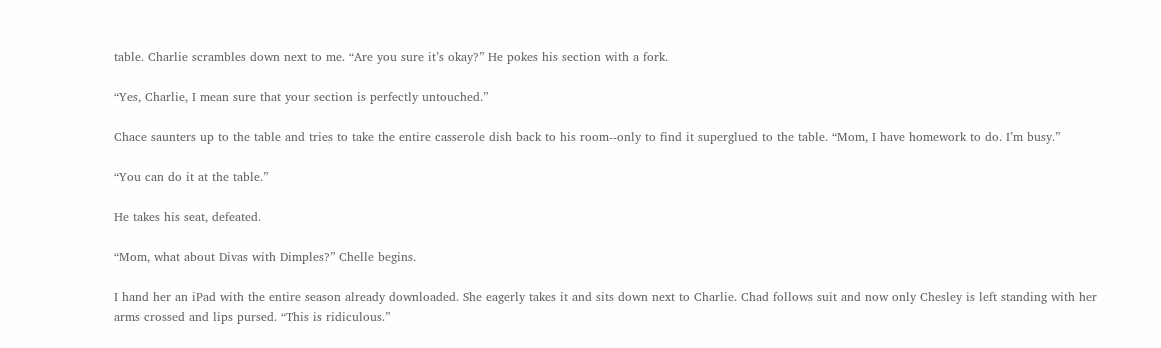table. Charlie scrambles down next to me. “Are you sure it’s okay?” He pokes his section with a fork.

“Yes, Charlie, I mean sure that your section is perfectly untouched.”

Chace saunters up to the table and tries to take the entire casserole dish back to his room--only to find it superglued to the table. “Mom, I have homework to do. I’m busy.”

“You can do it at the table.”

He takes his seat, defeated.

“Mom, what about Divas with Dimples?” Chelle begins.

I hand her an iPad with the entire season already downloaded. She eagerly takes it and sits down next to Charlie. Chad follows suit and now only Chesley is left standing with her arms crossed and lips pursed. “This is ridiculous.”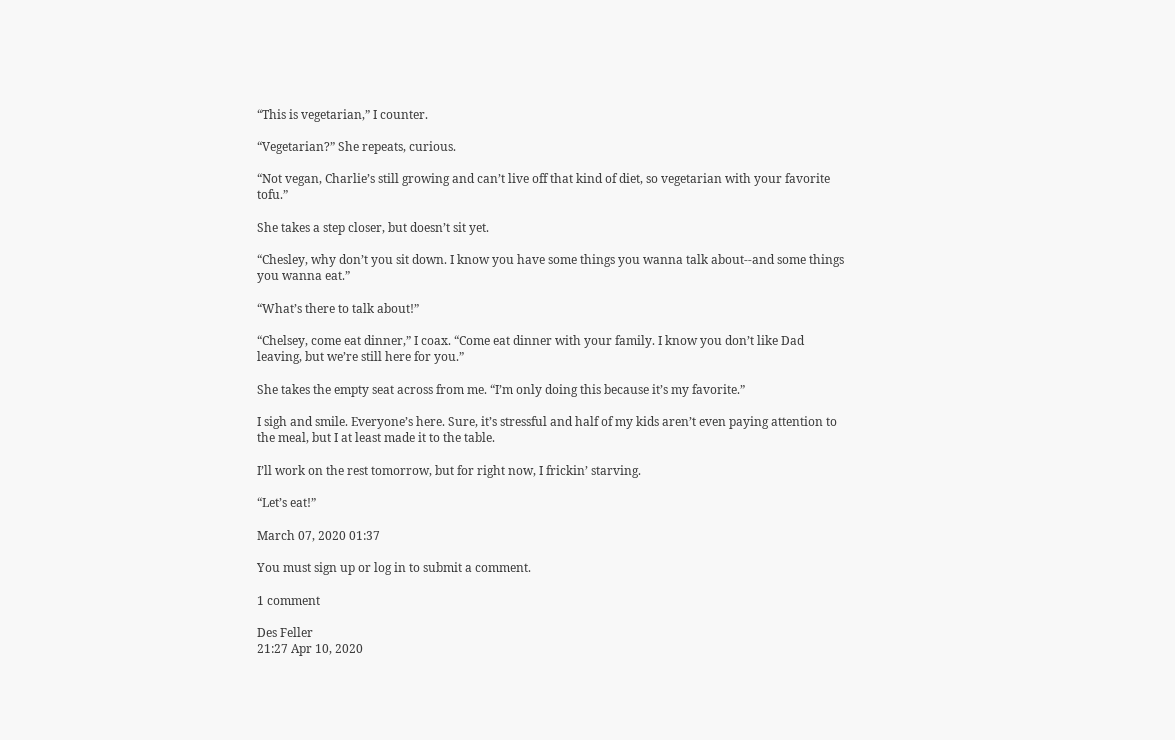“This is vegetarian,” I counter.

“Vegetarian?” She repeats, curious.

“Not vegan, Charlie’s still growing and can’t live off that kind of diet, so vegetarian with your favorite tofu.”

She takes a step closer, but doesn’t sit yet.

“Chesley, why don’t you sit down. I know you have some things you wanna talk about--and some things you wanna eat.”

“What’s there to talk about!”

“Chelsey, come eat dinner,” I coax. “Come eat dinner with your family. I know you don’t like Dad leaving, but we’re still here for you.”

She takes the empty seat across from me. “I’m only doing this because it’s my favorite.”

I sigh and smile. Everyone’s here. Sure, it’s stressful and half of my kids aren’t even paying attention to the meal, but I at least made it to the table.

I’ll work on the rest tomorrow, but for right now, I frickin’ starving.

“Let’s eat!”

March 07, 2020 01:37

You must sign up or log in to submit a comment.

1 comment

Des Feller
21:27 Apr 10, 2020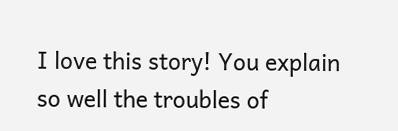I love this story! You explain so well the troubles of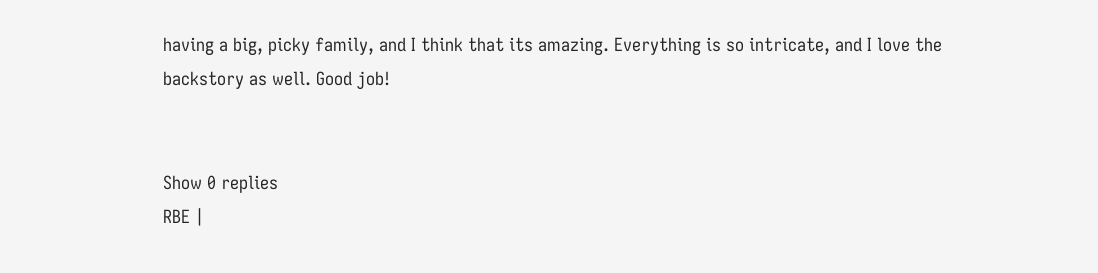having a big, picky family, and I think that its amazing. Everything is so intricate, and I love the backstory as well. Good job!


Show 0 replies
RBE |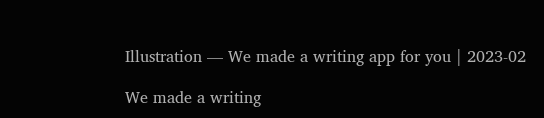Illustration — We made a writing app for you | 2023-02

We made a writing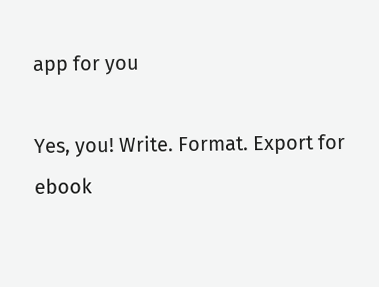app for you

Yes, you! Write. Format. Export for ebook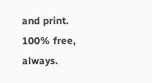and print. 100% free, always.